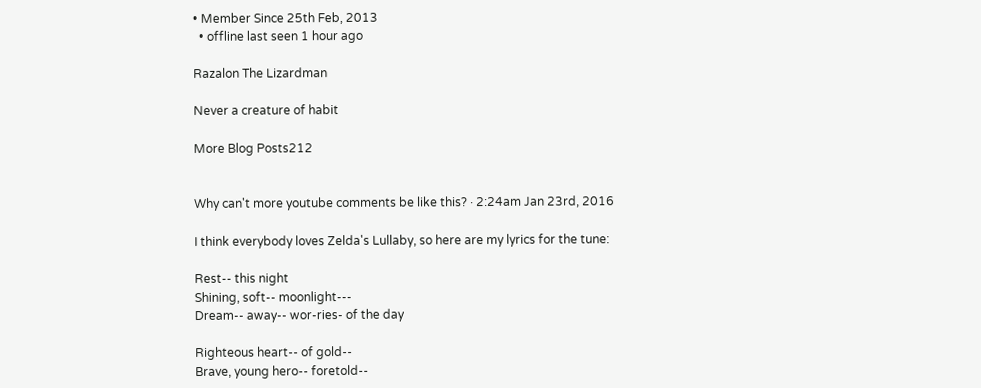• Member Since 25th Feb, 2013
  • offline last seen 1 hour ago

Razalon The Lizardman

Never a creature of habit

More Blog Posts212


Why can't more youtube comments be like this? · 2:24am Jan 23rd, 2016

I think everybody loves Zelda's Lullaby, so here are my lyrics for the tune:

Rest-- this night
Shining, soft-- moonlight---
Dream-- away-- wor-ries- of the day

Righteous heart-- of gold--
Brave, young hero-- foretold--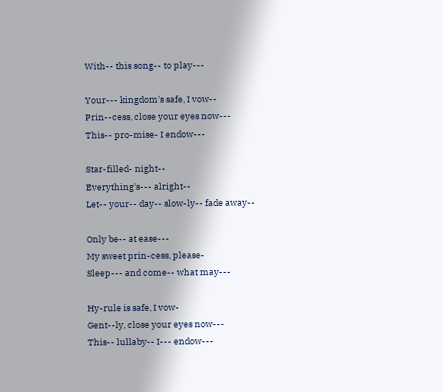With-- this song-- to play---

Your--- kingdom's safe, I vow--
Prin--cess, close your eyes now---
This-- pro-mise- I endow---

Star-filled- night--
Everything's--- alright--
Let-- your-- day-- slow-ly-- fade away--

Only be-- at ease---
My sweet prin-cess, please-
Sleep--- and come-- what may---

Hy-rule is safe, I vow-
Gent--ly, close your eyes now---
This-- lullaby-- I--- endow---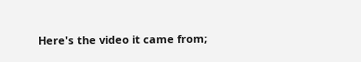Here's the video it came from;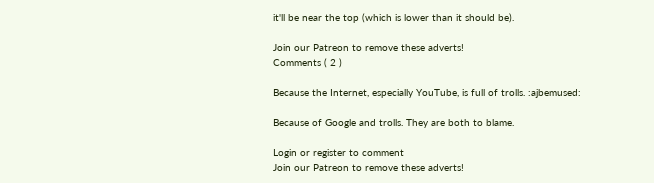it'll be near the top (which is lower than it should be).

Join our Patreon to remove these adverts!
Comments ( 2 )

Because the Internet, especially YouTube, is full of trolls. :ajbemused:

Because of Google and trolls. They are both to blame.

Login or register to comment
Join our Patreon to remove these adverts!